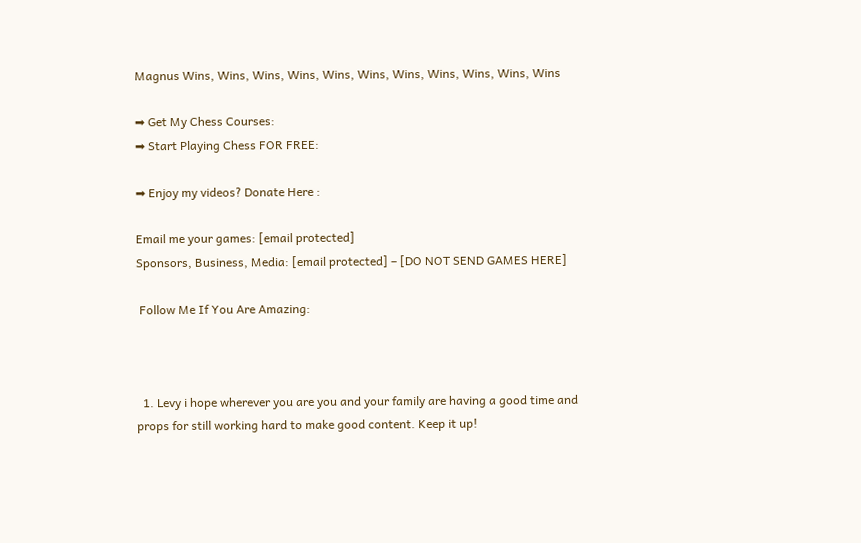Magnus Wins, Wins, Wins, Wins, Wins, Wins, Wins, Wins, Wins, Wins, Wins

➡ Get My Chess Courses:
➡ Start Playing Chess FOR FREE:

➡ Enjoy my videos? Donate Here :

Email me your games: [email protected]
Sponsors, Business, Media: [email protected] – [DO NOT SEND GAMES HERE]

 Follow Me If You Are Amazing:



  1. Levy i hope wherever you are you and your family are having a good time and props for still working hard to make good content. Keep it up!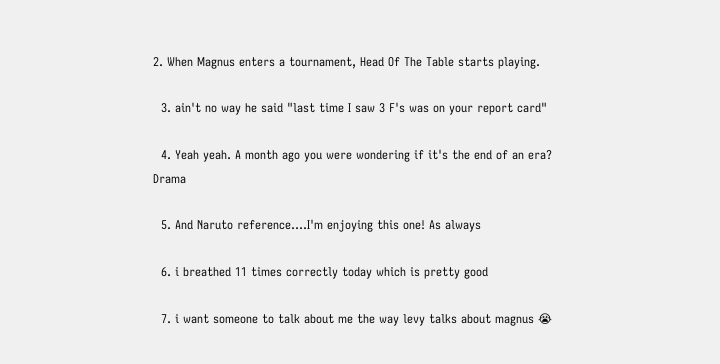2. When Magnus enters a tournament, Head Of The Table starts playing.

  3. ain't no way he said "last time I saw 3 F's was on your report card"

  4. Yeah yeah. A month ago you were wondering if it's the end of an era? Drama

  5. And Naruto reference….I'm enjoying this one! As always

  6. i breathed 11 times correctly today which is pretty good

  7. i want someone to talk about me the way levy talks about magnus 😭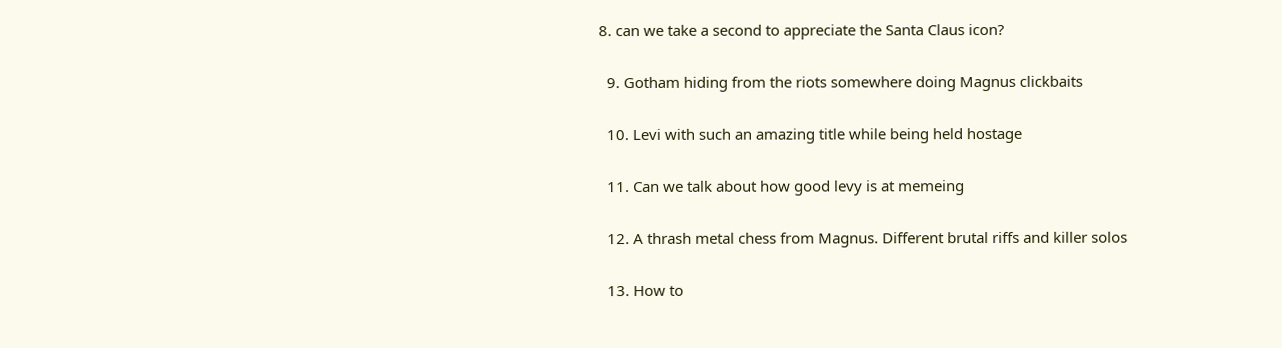8. can we take a second to appreciate the Santa Claus icon?

  9. Gotham hiding from the riots somewhere doing Magnus clickbaits

  10. Levi with such an amazing title while being held hostage

  11. Can we talk about how good levy is at memeing

  12. A thrash metal chess from Magnus. Different brutal riffs and killer solos

  13. How to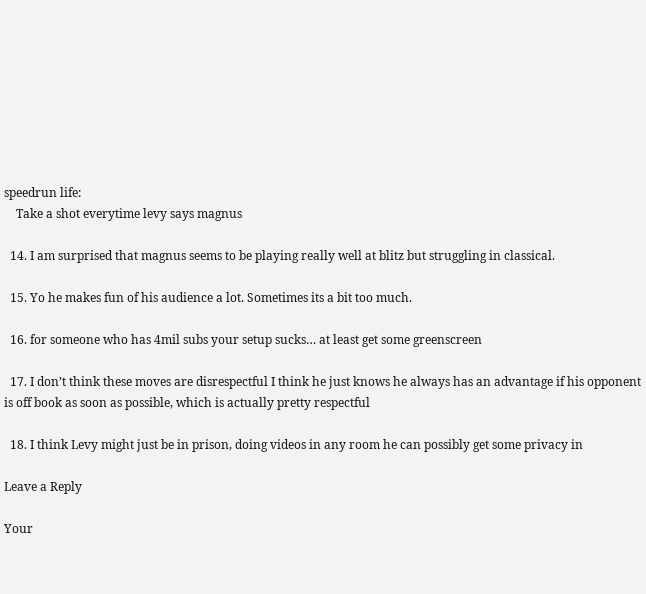speedrun life:
    Take a shot everytime levy says magnus

  14. I am surprised that magnus seems to be playing really well at blitz but struggling in classical.

  15. Yo he makes fun of his audience a lot. Sometimes its a bit too much.

  16. for someone who has 4mil subs your setup sucks… at least get some greenscreen

  17. I don’t think these moves are disrespectful I think he just knows he always has an advantage if his opponent is off book as soon as possible, which is actually pretty respectful

  18. I think Levy might just be in prison, doing videos in any room he can possibly get some privacy in

Leave a Reply

Your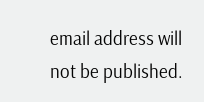email address will not be published.